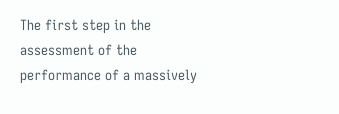The first step in the assessment of the performance of a massively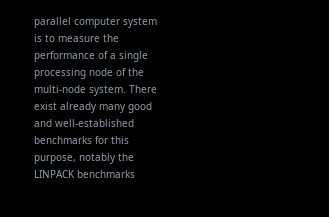parallel computer system is to measure the performance of a single processing node of the multi-node system. There exist already many good and well-established benchmarks for this purpose, notably the LINPACK benchmarks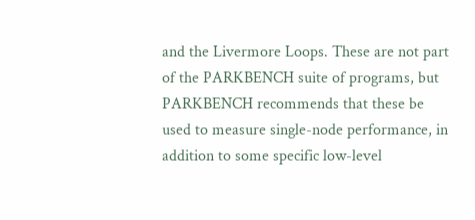and the Livermore Loops. These are not part of the PARKBENCH suite of programs, but PARKBENCH recommends that these be used to measure single-node performance, in addition to some specific low-level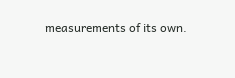measurements of its own.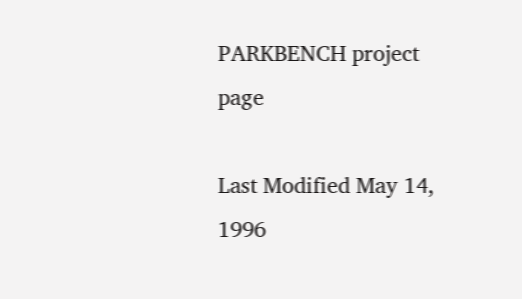PARKBENCH project page

Last Modified May 14, 1996